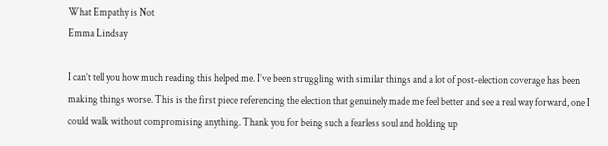What Empathy is Not
Emma Lindsay

I can’t tell you how much reading this helped me. I’ve been struggling with similar things and a lot of post-election coverage has been making things worse. This is the first piece referencing the election that genuinely made me feel better and see a real way forward, one I could walk without compromising anything. Thank you for being such a fearless soul and holding up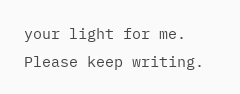your light for me. Please keep writing.